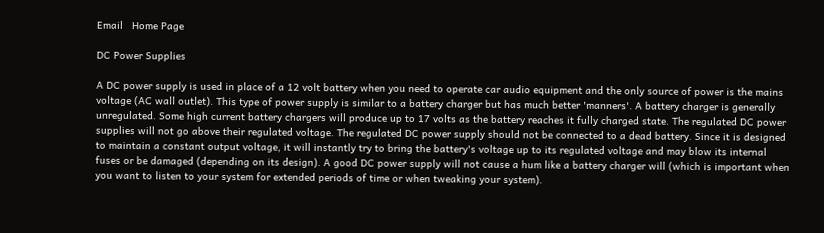Email   Home Page

DC Power Supplies

A DC power supply is used in place of a 12 volt battery when you need to operate car audio equipment and the only source of power is the mains voltage (AC wall outlet). This type of power supply is similar to a battery charger but has much better 'manners'. A battery charger is generally unregulated. Some high current battery chargers will produce up to 17 volts as the battery reaches it fully charged state. The regulated DC power supplies will not go above their regulated voltage. The regulated DC power supply should not be connected to a dead battery. Since it is designed to maintain a constant output voltage, it will instantly try to bring the battery's voltage up to its regulated voltage and may blow its internal fuses or be damaged (depending on its design). A good DC power supply will not cause a hum like a battery charger will (which is important when you want to listen to your system for extended periods of time or when tweaking your system).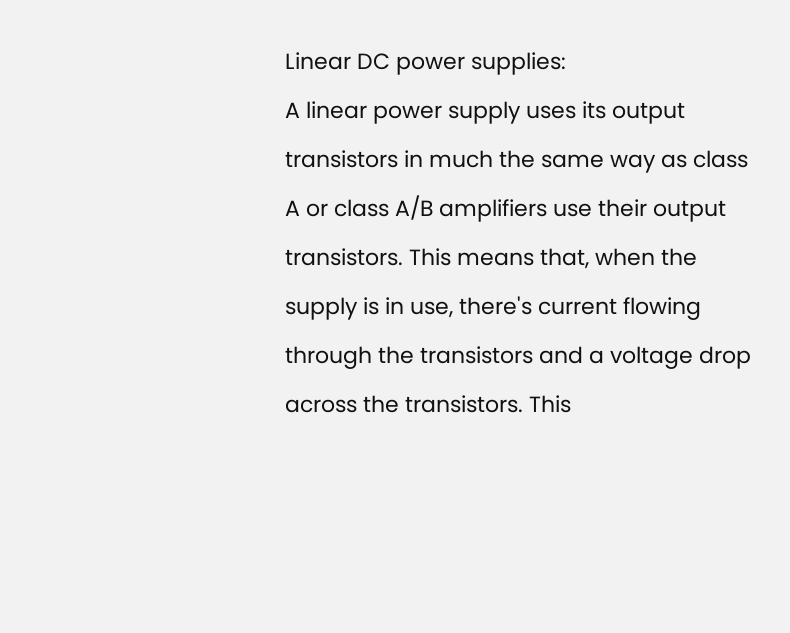Linear DC power supplies:
A linear power supply uses its output transistors in much the same way as class A or class A/B amplifiers use their output transistors. This means that, when the supply is in use, there's current flowing through the transistors and a voltage drop across the transistors. This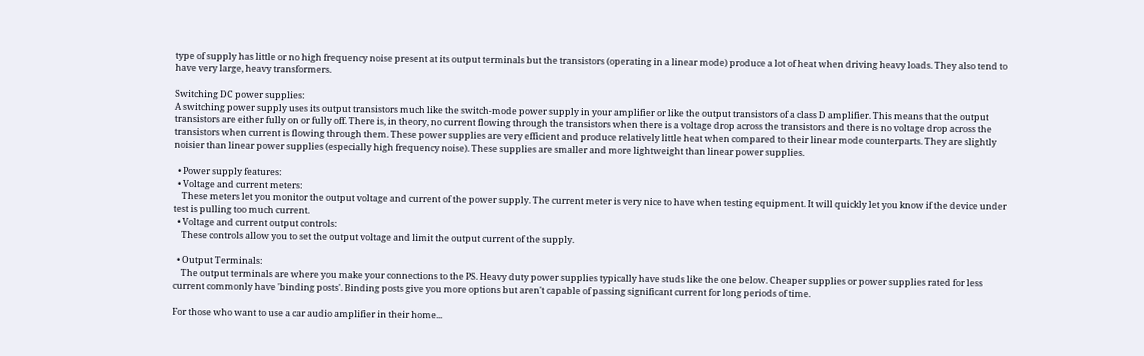type of supply has little or no high frequency noise present at its output terminals but the transistors (operating in a linear mode) produce a lot of heat when driving heavy loads. They also tend to have very large, heavy transformers.

Switching DC power supplies:
A switching power supply uses its output transistors much like the switch-mode power supply in your amplifier or like the output transistors of a class D amplifier. This means that the output transistors are either fully on or fully off. There is, in theory, no current flowing through the transistors when there is a voltage drop across the transistors and there is no voltage drop across the transistors when current is flowing through them. These power supplies are very efficient and produce relatively little heat when compared to their linear mode counterparts. They are slightly noisier than linear power supplies (especially high frequency noise). These supplies are smaller and more lightweight than linear power supplies.

  • Power supply features:
  • Voltage and current meters:
    These meters let you monitor the output voltage and current of the power supply. The current meter is very nice to have when testing equipment. It will quickly let you know if the device under test is pulling too much current.
  • Voltage and current output controls:
    These controls allow you to set the output voltage and limit the output current of the supply.

  • Output Terminals:
    The output terminals are where you make your connections to the PS. Heavy duty power supplies typically have studs like the one below. Cheaper supplies or power supplies rated for less current commonly have 'binding posts'. Binding posts give you more options but aren't capable of passing significant current for long periods of time.

For those who want to use a car audio amplifier in their home...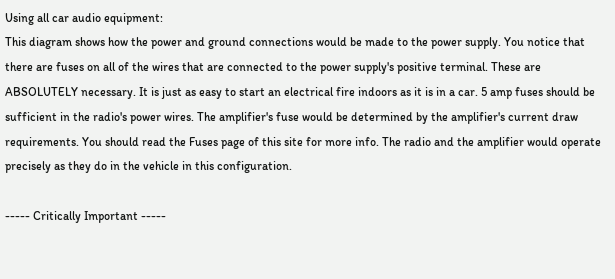Using all car audio equipment:
This diagram shows how the power and ground connections would be made to the power supply. You notice that there are fuses on all of the wires that are connected to the power supply's positive terminal. These are ABSOLUTELY necessary. It is just as easy to start an electrical fire indoors as it is in a car. 5 amp fuses should be sufficient in the radio's power wires. The amplifier's fuse would be determined by the amplifier's current draw requirements. You should read the Fuses page of this site for more info. The radio and the amplifier would operate precisely as they do in the vehicle in this configuration.

----- Critically Important -----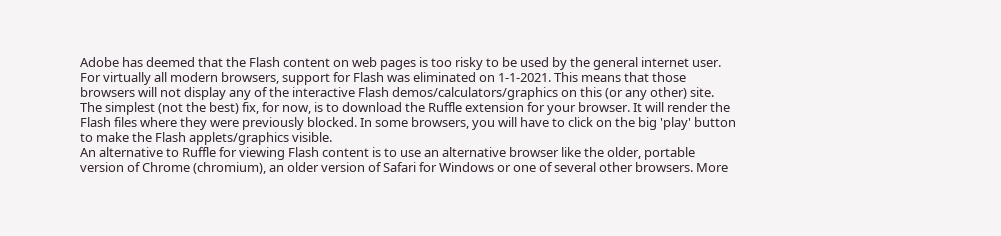Adobe has deemed that the Flash content on web pages is too risky to be used by the general internet user. For virtually all modern browsers, support for Flash was eliminated on 1-1-2021. This means that those browsers will not display any of the interactive Flash demos/calculators/graphics on this (or any other) site.
The simplest (not the best) fix, for now, is to download the Ruffle extension for your browser. It will render the Flash files where they were previously blocked. In some browsers, you will have to click on the big 'play' button to make the Flash applets/graphics visible.
An alternative to Ruffle for viewing Flash content is to use an alternative browser like the older, portable version of Chrome (chromium), an older version of Safari for Windows or one of several other browsers. More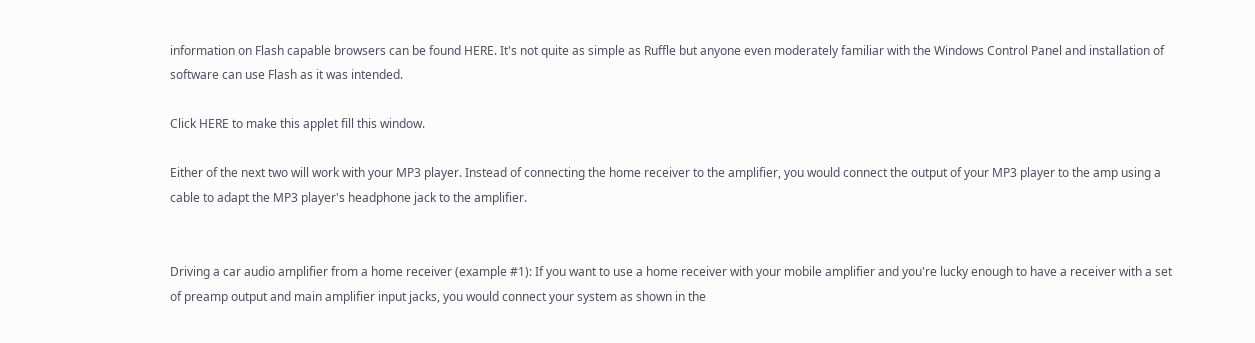information on Flash capable browsers can be found HERE. It's not quite as simple as Ruffle but anyone even moderately familiar with the Windows Control Panel and installation of software can use Flash as it was intended.

Click HERE to make this applet fill this window.

Either of the next two will work with your MP3 player. Instead of connecting the home receiver to the amplifier, you would connect the output of your MP3 player to the amp using a cable to adapt the MP3 player's headphone jack to the amplifier.


Driving a car audio amplifier from a home receiver (example #1): If you want to use a home receiver with your mobile amplifier and you're lucky enough to have a receiver with a set of preamp output and main amplifier input jacks, you would connect your system as shown in the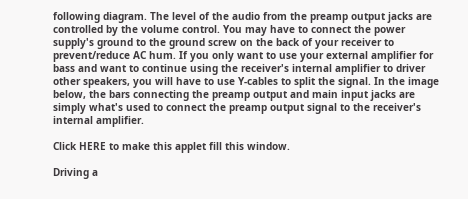following diagram. The level of the audio from the preamp output jacks are controlled by the volume control. You may have to connect the power supply's ground to the ground screw on the back of your receiver to prevent/reduce AC hum. If you only want to use your external amplifier for bass and want to continue using the receiver's internal amplifier to driver other speakers, you will have to use Y-cables to split the signal. In the image below, the bars connecting the preamp output and main input jacks are simply what's used to connect the preamp output signal to the receiver's internal amplifier.

Click HERE to make this applet fill this window.

Driving a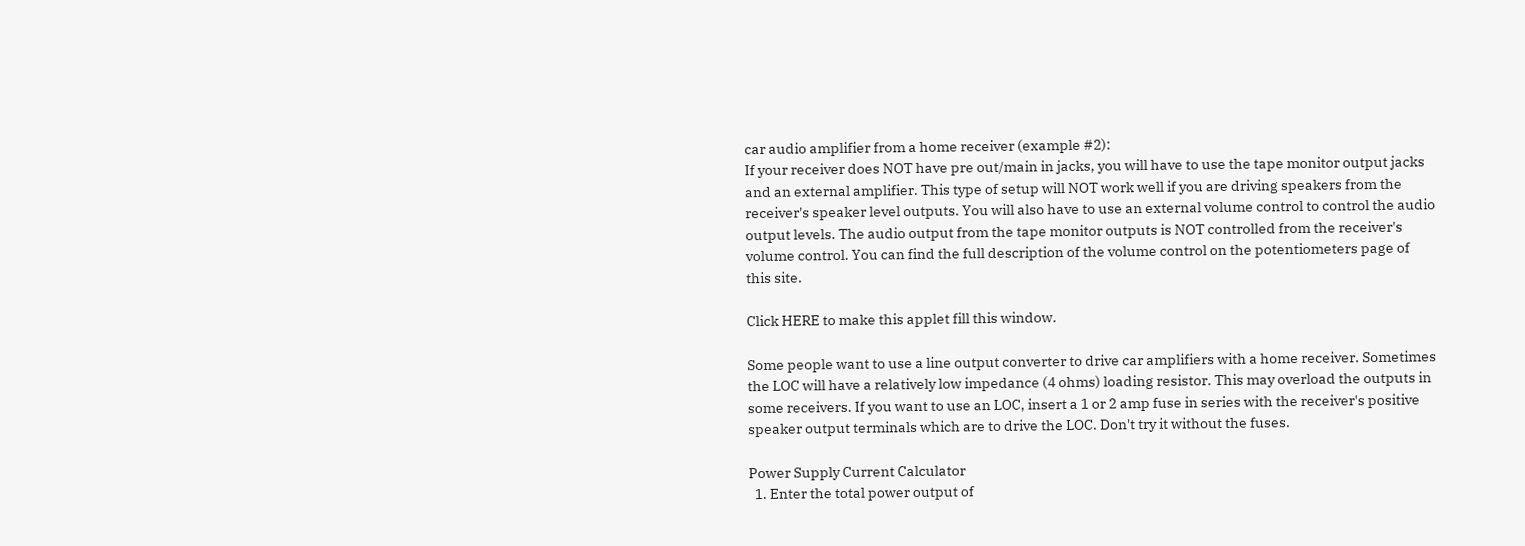car audio amplifier from a home receiver (example #2):
If your receiver does NOT have pre out/main in jacks, you will have to use the tape monitor output jacks and an external amplifier. This type of setup will NOT work well if you are driving speakers from the receiver's speaker level outputs. You will also have to use an external volume control to control the audio output levels. The audio output from the tape monitor outputs is NOT controlled from the receiver's volume control. You can find the full description of the volume control on the potentiometers page of this site.

Click HERE to make this applet fill this window.

Some people want to use a line output converter to drive car amplifiers with a home receiver. Sometimes the LOC will have a relatively low impedance (4 ohms) loading resistor. This may overload the outputs in some receivers. If you want to use an LOC, insert a 1 or 2 amp fuse in series with the receiver's positive speaker output terminals which are to drive the LOC. Don't try it without the fuses.

Power Supply Current Calculator
  1. Enter the total power output of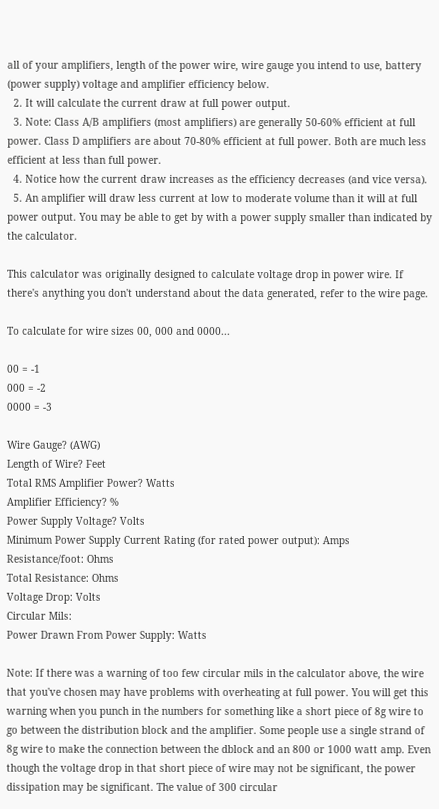all of your amplifiers, length of the power wire, wire gauge you intend to use, battery (power supply) voltage and amplifier efficiency below.
  2. It will calculate the current draw at full power output.
  3. Note: Class A/B amplifiers (most amplifiers) are generally 50-60% efficient at full power. Class D amplifiers are about 70-80% efficient at full power. Both are much less efficient at less than full power.
  4. Notice how the current draw increases as the efficiency decreases (and vice versa).
  5. An amplifier will draw less current at low to moderate volume than it will at full power output. You may be able to get by with a power supply smaller than indicated by the calculator.

This calculator was originally designed to calculate voltage drop in power wire. If there's anything you don't understand about the data generated, refer to the wire page.

To calculate for wire sizes 00, 000 and 0000...

00 = -1
000 = -2
0000 = -3

Wire Gauge? (AWG)
Length of Wire? Feet
Total RMS Amplifier Power? Watts
Amplifier Efficiency? %
Power Supply Voltage? Volts
Minimum Power Supply Current Rating (for rated power output): Amps
Resistance/foot: Ohms
Total Resistance: Ohms
Voltage Drop: Volts
Circular Mils:
Power Drawn From Power Supply: Watts

Note: If there was a warning of too few circular mils in the calculator above, the wire that you've chosen may have problems with overheating at full power. You will get this warning when you punch in the numbers for something like a short piece of 8g wire to go between the distribution block and the amplifier. Some people use a single strand of 8g wire to make the connection between the dblock and an 800 or 1000 watt amp. Even though the voltage drop in that short piece of wire may not be significant, the power dissipation may be significant. The value of 300 circular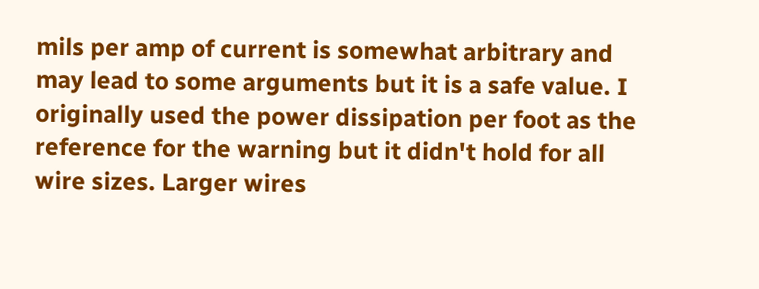mils per amp of current is somewhat arbitrary and may lead to some arguments but it is a safe value. I originally used the power dissipation per foot as the reference for the warning but it didn't hold for all wire sizes. Larger wires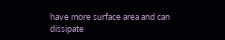have more surface area and can dissipate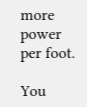more power per foot.

You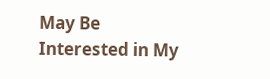May Be Interested in My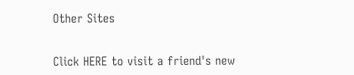Other Sites


Click HERE to visit a friend's new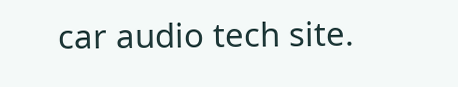car audio tech site.